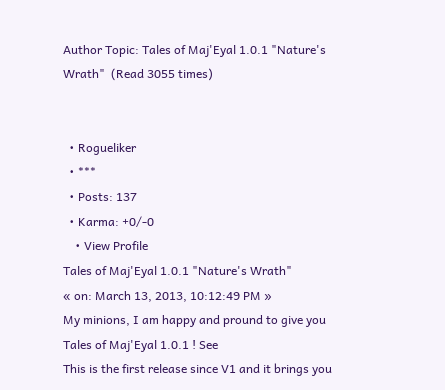Author Topic: Tales of Maj'Eyal 1.0.1 "Nature's Wrath"  (Read 3055 times)


  • Rogueliker
  • ***
  • Posts: 137
  • Karma: +0/-0
    • View Profile
Tales of Maj'Eyal 1.0.1 "Nature's Wrath"
« on: March 13, 2013, 10:12:49 PM »
My minions, I am happy and pround to give you Tales of Maj'Eyal 1.0.1 ! See
This is the first release since V1 and it brings you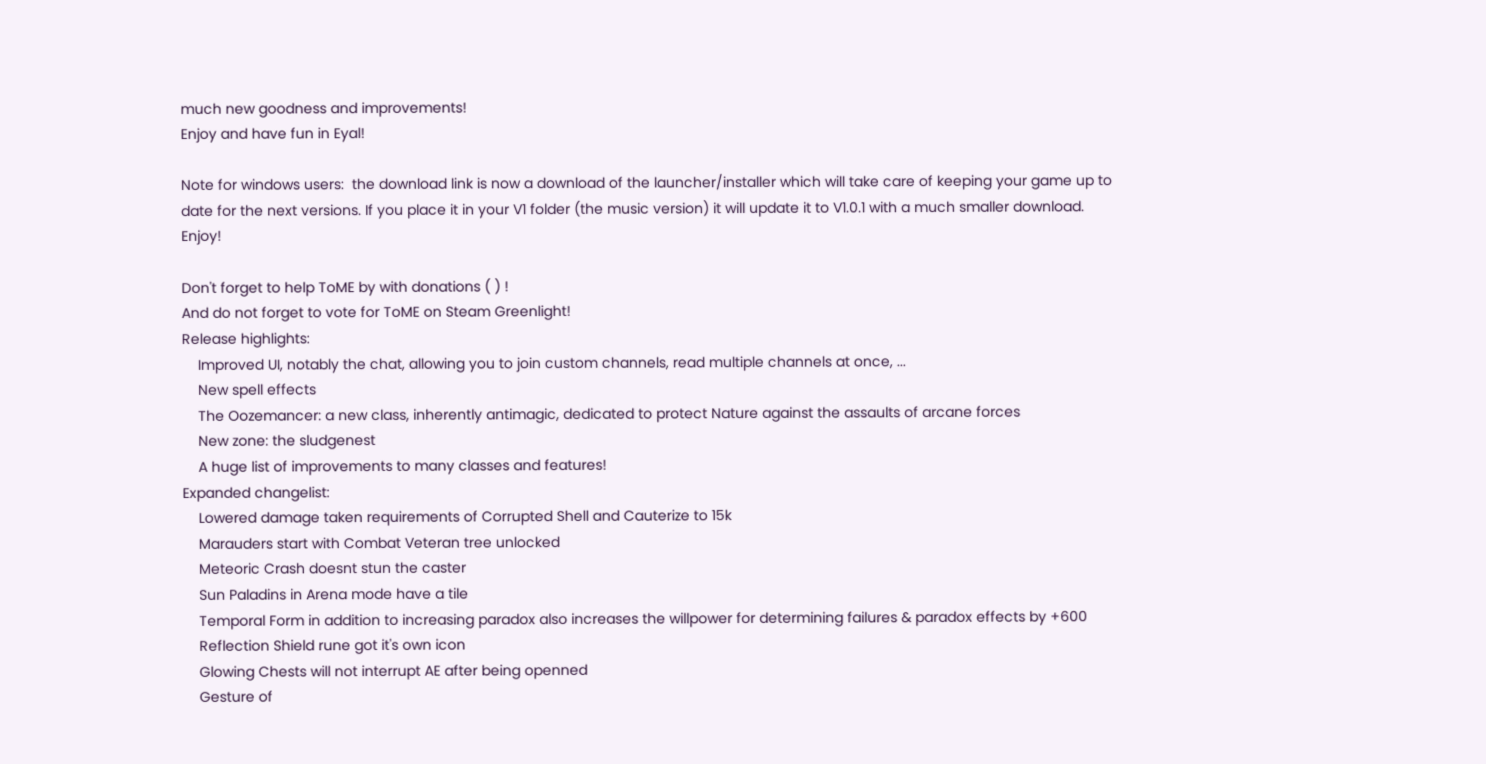much new goodness and improvements!
Enjoy and have fun in Eyal!

Note for windows users:  the download link is now a download of the launcher/installer which will take care of keeping your game up to date for the next versions. If you place it in your V1 folder (the music version) it will update it to V1.0.1 with a much smaller download. Enjoy!

Don't forget to help ToME by with donations ( ) !
And do not forget to vote for ToME on Steam Greenlight!
Release highlights:
    Improved UI, notably the chat, allowing you to join custom channels, read multiple channels at once, ...
    New spell effects
    The Oozemancer: a new class, inherently antimagic, dedicated to protect Nature against the assaults of arcane forces
    New zone: the sludgenest
    A huge list of improvements to many classes and features!
Expanded changelist:
    Lowered damage taken requirements of Corrupted Shell and Cauterize to 15k
    Marauders start with Combat Veteran tree unlocked
    Meteoric Crash doesnt stun the caster
    Sun Paladins in Arena mode have a tile
    Temporal Form in addition to increasing paradox also increases the willpower for determining failures & paradox effects by +600
    Reflection Shield rune got it's own icon
    Glowing Chests will not interrupt AE after being openned
    Gesture of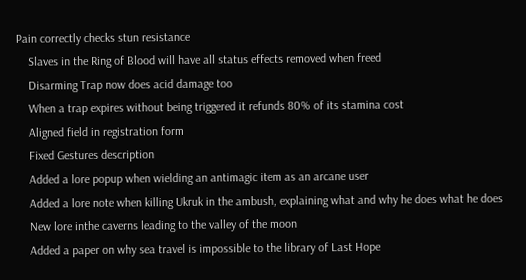Pain correctly checks stun resistance
    Slaves in the Ring of Blood will have all status effects removed when freed
    Disarming Trap now does acid damage too
    When a trap expires without being triggered it refunds 80% of its stamina cost
    Aligned field in registration form
    Fixed Gestures description
    Added a lore popup when wielding an antimagic item as an arcane user
    Added a lore note when killing Ukruk in the ambush, explaining what and why he does what he does
    New lore inthe caverns leading to the valley of the moon
    Added a paper on why sea travel is impossible to the library of Last Hope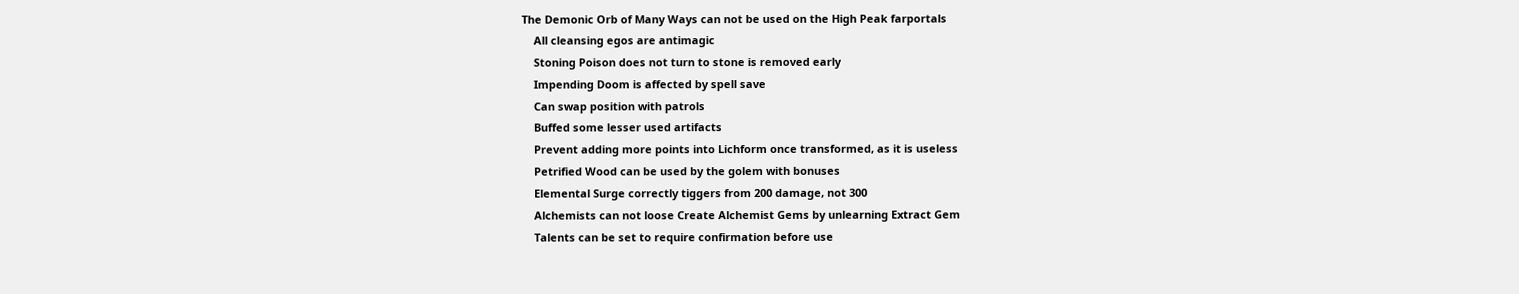The Demonic Orb of Many Ways can not be used on the High Peak farportals
    All cleansing egos are antimagic
    Stoning Poison does not turn to stone is removed early
    Impending Doom is affected by spell save
    Can swap position with patrols
    Buffed some lesser used artifacts
    Prevent adding more points into Lichform once transformed, as it is useless
    Petrified Wood can be used by the golem with bonuses
    Elemental Surge correctly tiggers from 200 damage, not 300
    Alchemists can not loose Create Alchemist Gems by unlearning Extract Gem
    Talents can be set to require confirmation before use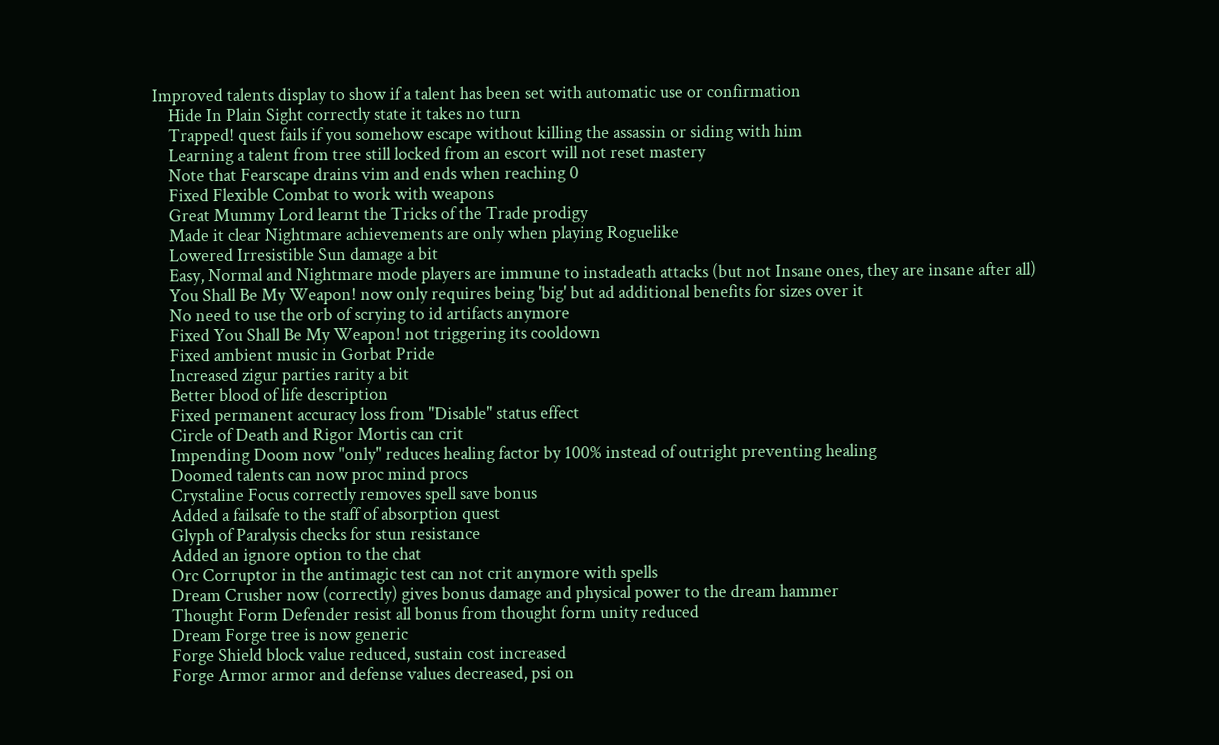Improved talents display to show if a talent has been set with automatic use or confirmation
    Hide In Plain Sight correctly state it takes no turn
    Trapped! quest fails if you somehow escape without killing the assassin or siding with him
    Learning a talent from tree still locked from an escort will not reset mastery
    Note that Fearscape drains vim and ends when reaching 0
    Fixed Flexible Combat to work with weapons
    Great Mummy Lord learnt the Tricks of the Trade prodigy
    Made it clear Nightmare achievements are only when playing Roguelike
    Lowered Irresistible Sun damage a bit
    Easy, Normal and Nightmare mode players are immune to instadeath attacks (but not Insane ones, they are insane after all)
    You Shall Be My Weapon! now only requires being 'big' but ad additional benefits for sizes over it
    No need to use the orb of scrying to id artifacts anymore
    Fixed You Shall Be My Weapon! not triggering its cooldown
    Fixed ambient music in Gorbat Pride
    Increased zigur parties rarity a bit
    Better blood of life description
    Fixed permanent accuracy loss from "Disable" status effect
    Circle of Death and Rigor Mortis can crit
    Impending Doom now "only" reduces healing factor by 100% instead of outright preventing healing
    Doomed talents can now proc mind procs
    Crystaline Focus correctly removes spell save bonus
    Added a failsafe to the staff of absorption quest
    Glyph of Paralysis checks for stun resistance
    Added an ignore option to the chat
    Orc Corruptor in the antimagic test can not crit anymore with spells
    Dream Crusher now (correctly) gives bonus damage and physical power to the dream hammer
    Thought Form Defender resist all bonus from thought form unity reduced
    Dream Forge tree is now generic
    Forge Shield block value reduced, sustain cost increased
    Forge Armor armor and defense values decreased, psi on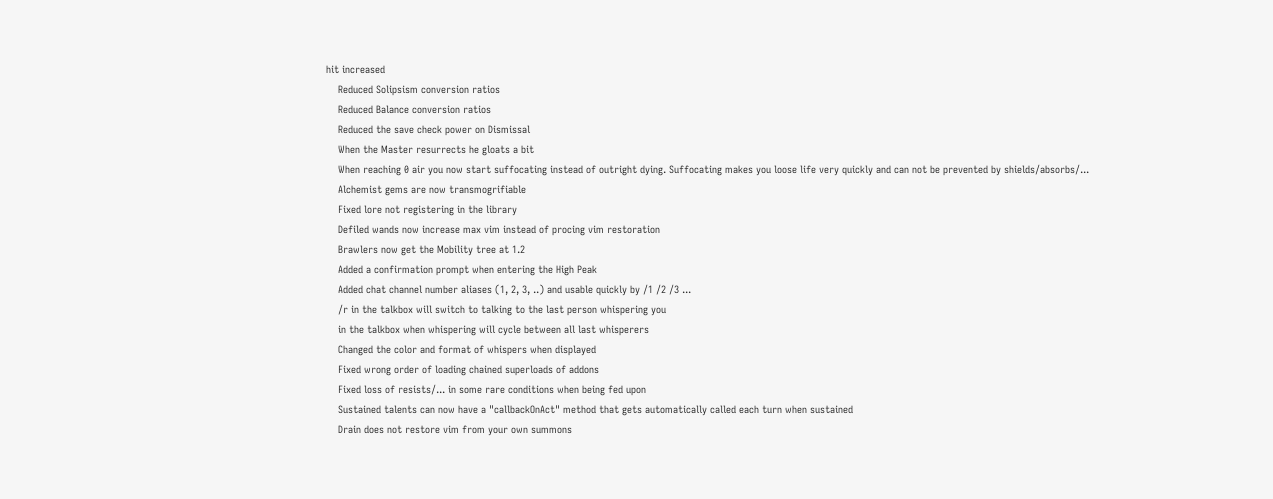hit increased
    Reduced Solipsism conversion ratios
    Reduced Balance conversion ratios
    Reduced the save check power on Dismissal
    When the Master resurrects he gloats a bit
    When reaching 0 air you now start suffocating instead of outright dying. Suffocating makes you loose life very quickly and can not be prevented by shields/absorbs/...
    Alchemist gems are now transmogrifiable
    Fixed lore not registering in the library
    Defiled wands now increase max vim instead of procing vim restoration
    Brawlers now get the Mobility tree at 1.2
    Added a confirmation prompt when entering the High Peak
    Added chat channel number aliases (1, 2, 3, ..) and usable quickly by /1 /2 /3 ...
    /r in the talkbox will switch to talking to the last person whispering you
    in the talkbox when whispering will cycle between all last whisperers
    Changed the color and format of whispers when displayed
    Fixed wrong order of loading chained superloads of addons
    Fixed loss of resists/... in some rare conditions when being fed upon
    Sustained talents can now have a "callbackOnAct" method that gets automatically called each turn when sustained
    Drain does not restore vim from your own summons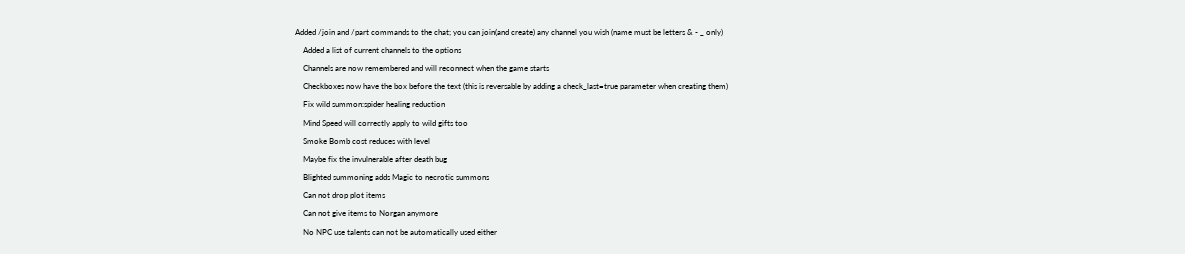Added /join and /part commands to the chat; you can join(and create) any channel you wish (name must be letters & - _ only)
    Added a list of current channels to the options
    Channels are now remembered and will reconnect when the game starts
    Checkboxes now have the box before the text (this is reversable by adding a check_last=true parameter when creating them)
    Fix wild summon:spider healing reduction
    Mind Speed will correctly apply to wild gifts too
    Smoke Bomb cost reduces with level
    Maybe fix the invulnerable after death bug
    Blighted summoning adds Magic to necrotic summons
    Can not drop plot items
    Can not give items to Norgan anymore
    No NPC use talents can not be automatically used either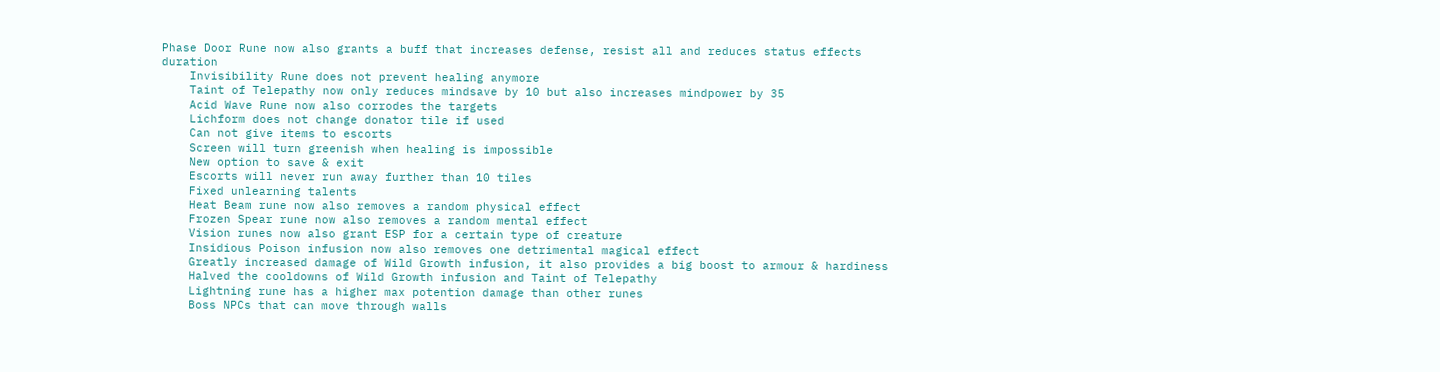Phase Door Rune now also grants a buff that increases defense, resist all and reduces status effects duration
    Invisibility Rune does not prevent healing anymore
    Taint of Telepathy now only reduces mindsave by 10 but also increases mindpower by 35
    Acid Wave Rune now also corrodes the targets
    Lichform does not change donator tile if used
    Can not give items to escorts
    Screen will turn greenish when healing is impossible
    New option to save & exit
    Escorts will never run away further than 10 tiles
    Fixed unlearning talents
    Heat Beam rune now also removes a random physical effect
    Frozen Spear rune now also removes a random mental effect
    Vision runes now also grant ESP for a certain type of creature
    Insidious Poison infusion now also removes one detrimental magical effect
    Greatly increased damage of Wild Growth infusion, it also provides a big boost to armour & hardiness
    Halved the cooldowns of Wild Growth infusion and Taint of Telepathy
    Lightning rune has a higher max potention damage than other runes
    Boss NPCs that can move through walls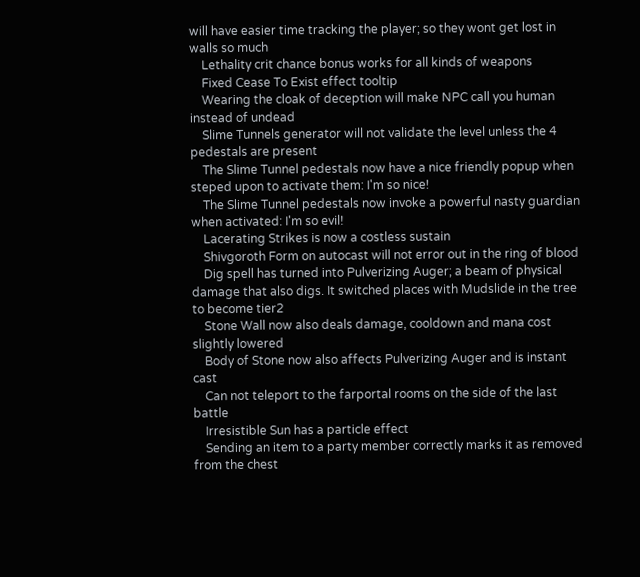will have easier time tracking the player; so they wont get lost in walls so much
    Lethality crit chance bonus works for all kinds of weapons
    Fixed Cease To Exist effect tooltip
    Wearing the cloak of deception will make NPC call you human instead of undead
    Slime Tunnels generator will not validate the level unless the 4 pedestals are present
    The Slime Tunnel pedestals now have a nice friendly popup when steped upon to activate them: I'm so nice!
    The Slime Tunnel pedestals now invoke a powerful nasty guardian when activated: I'm so evil!
    Lacerating Strikes is now a costless sustain
    Shivgoroth Form on autocast will not error out in the ring of blood
    Dig spell has turned into Pulverizing Auger; a beam of physical damage that also digs. It switched places with Mudslide in the tree to become tier2
    Stone Wall now also deals damage, cooldown and mana cost slightly lowered
    Body of Stone now also affects Pulverizing Auger and is instant cast
    Can not teleport to the farportal rooms on the side of the last battle
    Irresistible Sun has a particle effect
    Sending an item to a party member correctly marks it as removed from the chest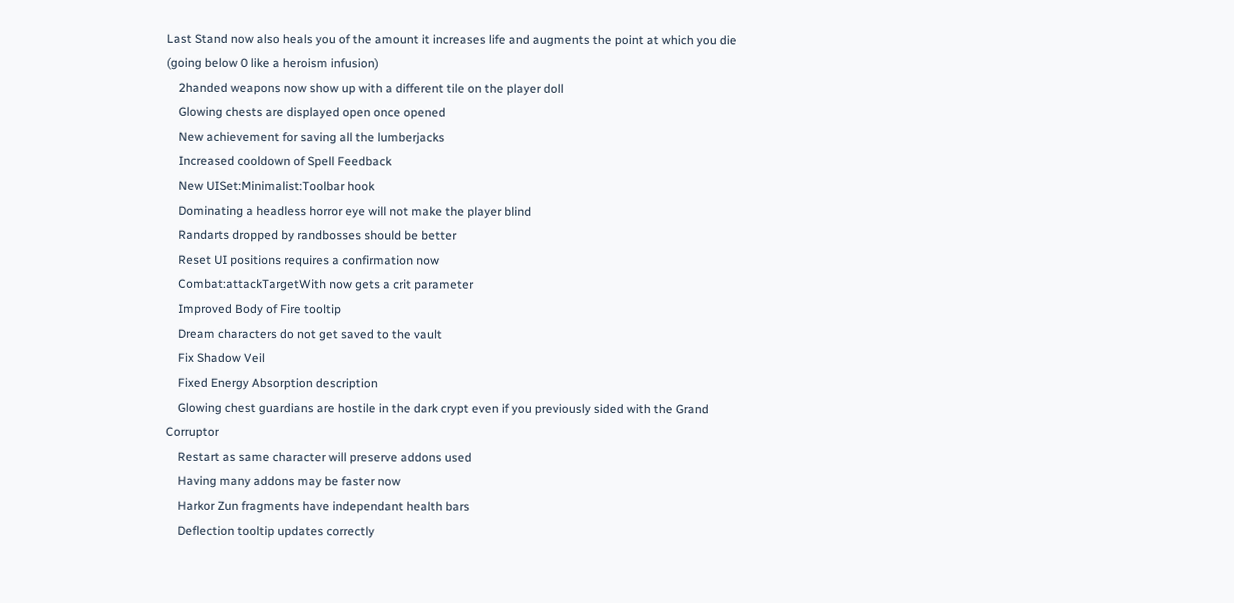Last Stand now also heals you of the amount it increases life and augments the point at which you die (going below 0 like a heroism infusion)
    2handed weapons now show up with a different tile on the player doll
    Glowing chests are displayed open once opened
    New achievement for saving all the lumberjacks
    Increased cooldown of Spell Feedback
    New UISet:Minimalist:Toolbar hook
    Dominating a headless horror eye will not make the player blind
    Randarts dropped by randbosses should be better
    Reset UI positions requires a confirmation now
    Combat:attackTargetWith now gets a crit parameter
    Improved Body of Fire tooltip
    Dream characters do not get saved to the vault
    Fix Shadow Veil
    Fixed Energy Absorption description
    Glowing chest guardians are hostile in the dark crypt even if you previously sided with the Grand Corruptor
    Restart as same character will preserve addons used
    Having many addons may be faster now
    Harkor Zun fragments have independant health bars
    Deflection tooltip updates correctly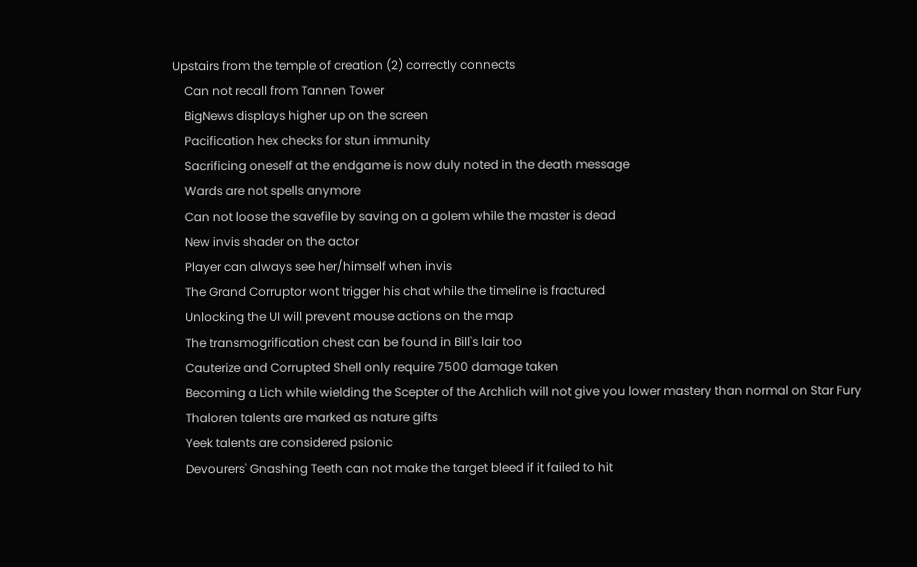Upstairs from the temple of creation (2) correctly connects
    Can not recall from Tannen Tower
    BigNews displays higher up on the screen
    Pacification hex checks for stun immunity
    Sacrificing oneself at the endgame is now duly noted in the death message
    Wards are not spells anymore
    Can not loose the savefile by saving on a golem while the master is dead
    New invis shader on the actor
    Player can always see her/himself when invis
    The Grand Corruptor wont trigger his chat while the timeline is fractured
    Unlocking the UI will prevent mouse actions on the map
    The transmogrification chest can be found in Bill's lair too
    Cauterize and Corrupted Shell only require 7500 damage taken
    Becoming a Lich while wielding the Scepter of the Archlich will not give you lower mastery than normal on Star Fury
    Thaloren talents are marked as nature gifts
    Yeek talents are considered psionic
    Devourers' Gnashing Teeth can not make the target bleed if it failed to hit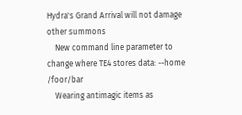Hydra's Grand Arrival will not damage other summons
    New command line parameter to change where TE4 stores data: --home /foor/bar
    Wearing antimagic items as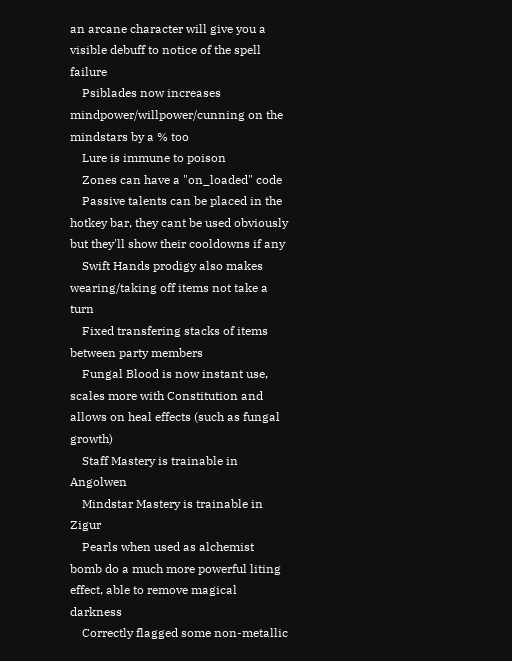an arcane character will give you a visible debuff to notice of the spell failure
    Psiblades now increases mindpower/willpower/cunning on the mindstars by a % too
    Lure is immune to poison
    Zones can have a "on_loaded" code
    Passive talents can be placed in the hotkey bar, they cant be used obviously but they'll show their cooldowns if any
    Swift Hands prodigy also makes wearing/taking off items not take a turn
    Fixed transfering stacks of items between party members
    Fungal Blood is now instant use, scales more with Constitution and allows on heal effects (such as fungal growth)
    Staff Mastery is trainable in Angolwen
    Mindstar Mastery is trainable in Zigur
    Pearls when used as alchemist bomb do a much more powerful liting effect, able to remove magical darkness
    Correctly flagged some non-metallic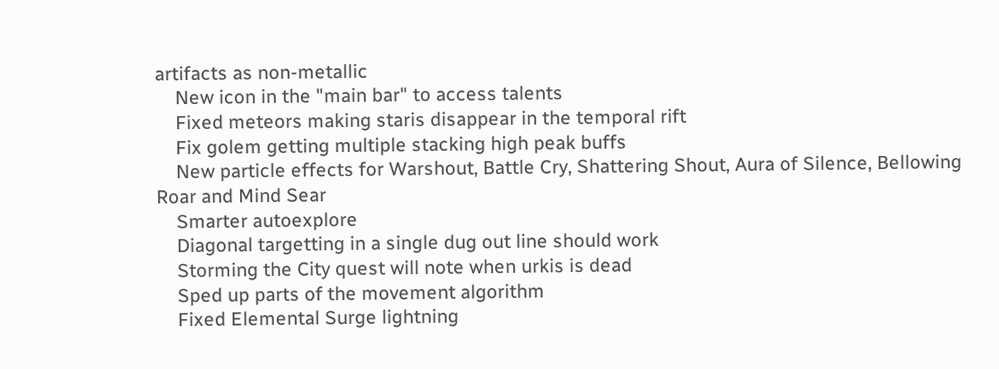artifacts as non-metallic
    New icon in the "main bar" to access talents
    Fixed meteors making staris disappear in the temporal rift
    Fix golem getting multiple stacking high peak buffs
    New particle effects for Warshout, Battle Cry, Shattering Shout, Aura of Silence, Bellowing Roar and Mind Sear
    Smarter autoexplore
    Diagonal targetting in a single dug out line should work
    Storming the City quest will note when urkis is dead
    Sped up parts of the movement algorithm
    Fixed Elemental Surge lightning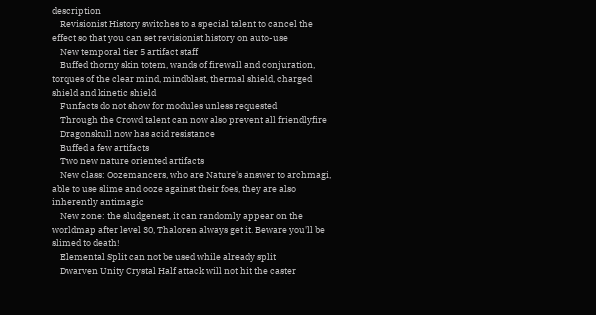description
    Revisionist History switches to a special talent to cancel the effect so that you can set revisionist history on auto-use
    New temporal tier 5 artifact staff
    Buffed thorny skin totem, wands of firewall and conjuration, torques of the clear mind, mindblast, thermal shield, charged shield and kinetic shield
    Funfacts do not show for modules unless requested
    Through the Crowd talent can now also prevent all friendlyfire
    Dragonskull now has acid resistance
    Buffed a few artifacts
    Two new nature oriented artifacts
    New class: Oozemancers, who are Nature's answer to archmagi, able to use slime and ooze against their foes, they are also inherently antimagic
    New zone: the sludgenest, it can randomly appear on the worldmap after level 30, Thaloren always get it. Beware you'll be slimed to death!
    Elemental Split can not be used while already split
    Dwarven Unity Crystal Half attack will not hit the caster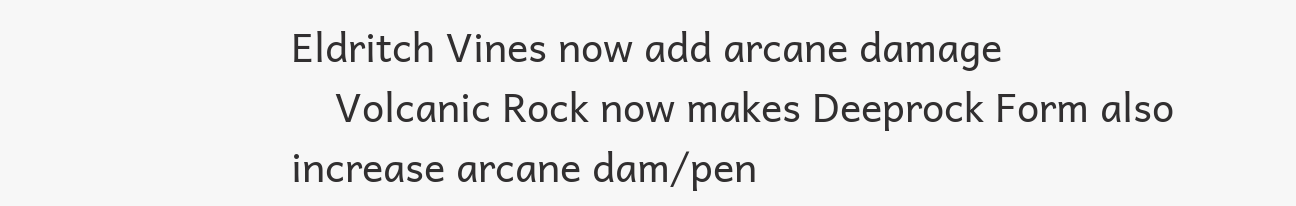Eldritch Vines now add arcane damage
    Volcanic Rock now makes Deeprock Form also increase arcane dam/pen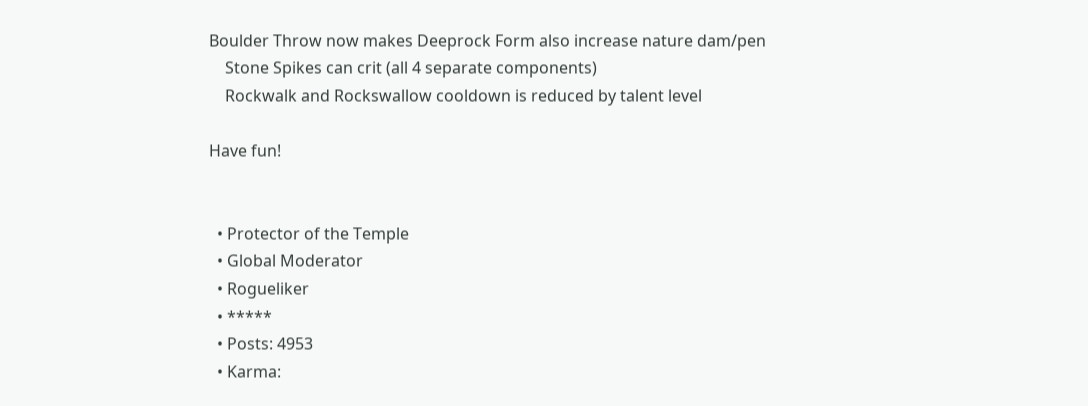Boulder Throw now makes Deeprock Form also increase nature dam/pen
    Stone Spikes can crit (all 4 separate components)
    Rockwalk and Rockswallow cooldown is reduced by talent level

Have fun!


  • Protector of the Temple
  • Global Moderator
  • Rogueliker
  • *****
  • Posts: 4953
  • Karma: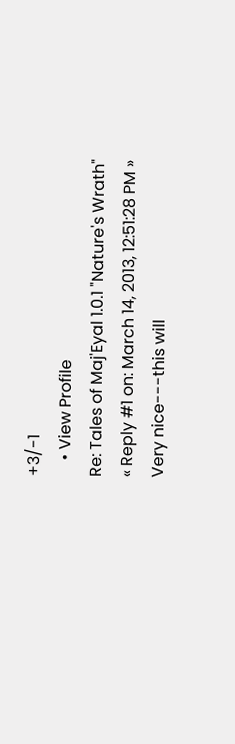+3/-1
    • View Profile
Re: Tales of Maj'Eyal 1.0.1 "Nature's Wrath"
« Reply #1 on: March 14, 2013, 12:51:28 PM »
Very nice---this will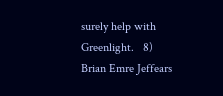surely help with Greenlight.   8)
Brian Emre Jeffears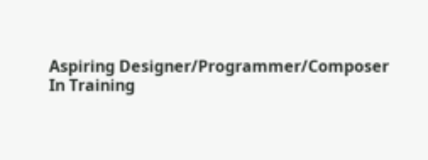Aspiring Designer/Programmer/Composer
In Training